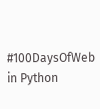#100DaysOfWeb in Python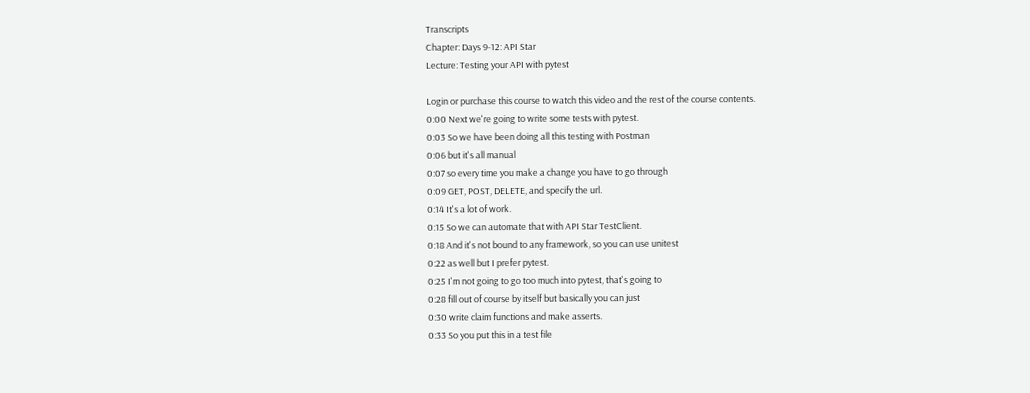Transcripts
Chapter: Days 9-12: API Star
Lecture: Testing your API with pytest

Login or purchase this course to watch this video and the rest of the course contents.
0:00 Next we're going to write some tests with pytest.
0:03 So we have been doing all this testing with Postman
0:06 but it's all manual
0:07 so every time you make a change you have to go through
0:09 GET, POST, DELETE, and specify the url.
0:14 It's a lot of work.
0:15 So we can automate that with API Star TestClient.
0:18 And it's not bound to any framework, so you can use unitest
0:22 as well but I prefer pytest.
0:25 I'm not going to go too much into pytest, that's going to
0:28 fill out of course by itself but basically you can just
0:30 write claim functions and make asserts.
0:33 So you put this in a test file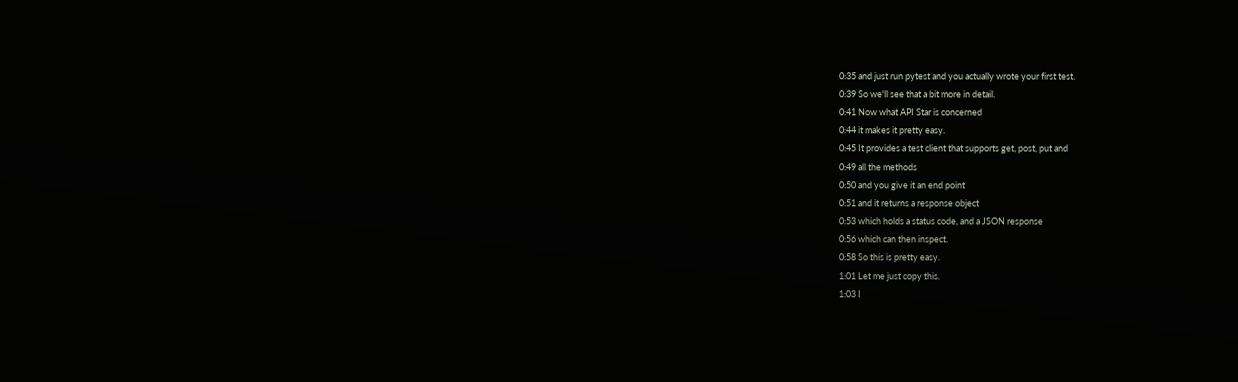0:35 and just run pytest and you actually wrote your first test.
0:39 So we'll see that a bit more in detail.
0:41 Now what API Star is concerned
0:44 it makes it pretty easy.
0:45 It provides a test client that supports get, post, put and
0:49 all the methods
0:50 and you give it an end point
0:51 and it returns a response object
0:53 which holds a status code, and a JSON response
0:56 which can then inspect.
0:58 So this is pretty easy.
1:01 Let me just copy this.
1:03 I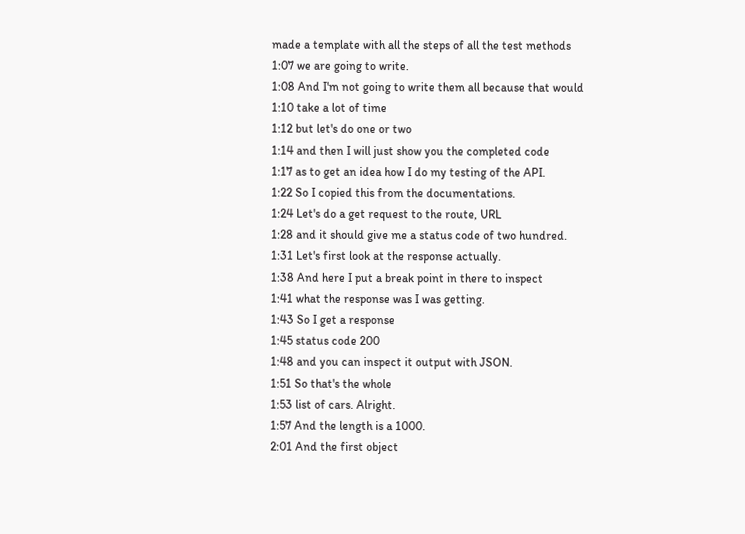made a template with all the steps of all the test methods
1:07 we are going to write.
1:08 And I'm not going to write them all because that would
1:10 take a lot of time
1:12 but let's do one or two
1:14 and then I will just show you the completed code
1:17 as to get an idea how I do my testing of the API.
1:22 So I copied this from the documentations.
1:24 Let's do a get request to the route, URL
1:28 and it should give me a status code of two hundred.
1:31 Let's first look at the response actually.
1:38 And here I put a break point in there to inspect
1:41 what the response was I was getting.
1:43 So I get a response
1:45 status code 200
1:48 and you can inspect it output with JSON.
1:51 So that's the whole
1:53 list of cars. Alright.
1:57 And the length is a 1000.
2:01 And the first object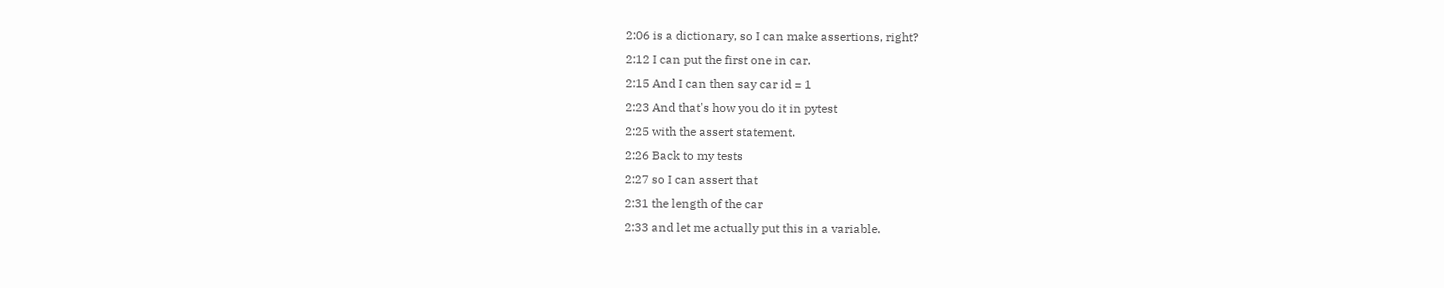2:06 is a dictionary, so I can make assertions, right?
2:12 I can put the first one in car.
2:15 And I can then say car id = 1
2:23 And that's how you do it in pytest
2:25 with the assert statement.
2:26 Back to my tests
2:27 so I can assert that
2:31 the length of the car
2:33 and let me actually put this in a variable.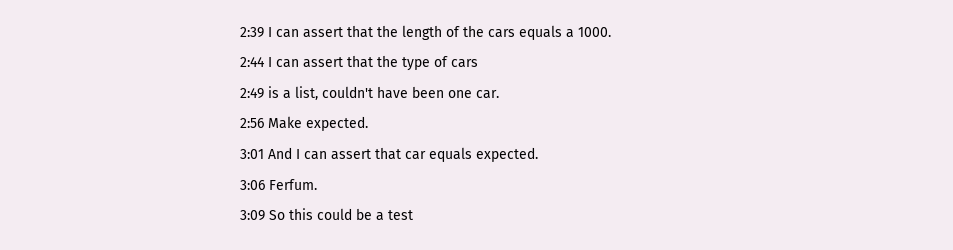2:39 I can assert that the length of the cars equals a 1000.
2:44 I can assert that the type of cars
2:49 is a list, couldn't have been one car.
2:56 Make expected.
3:01 And I can assert that car equals expected.
3:06 Ferfum.
3:09 So this could be a test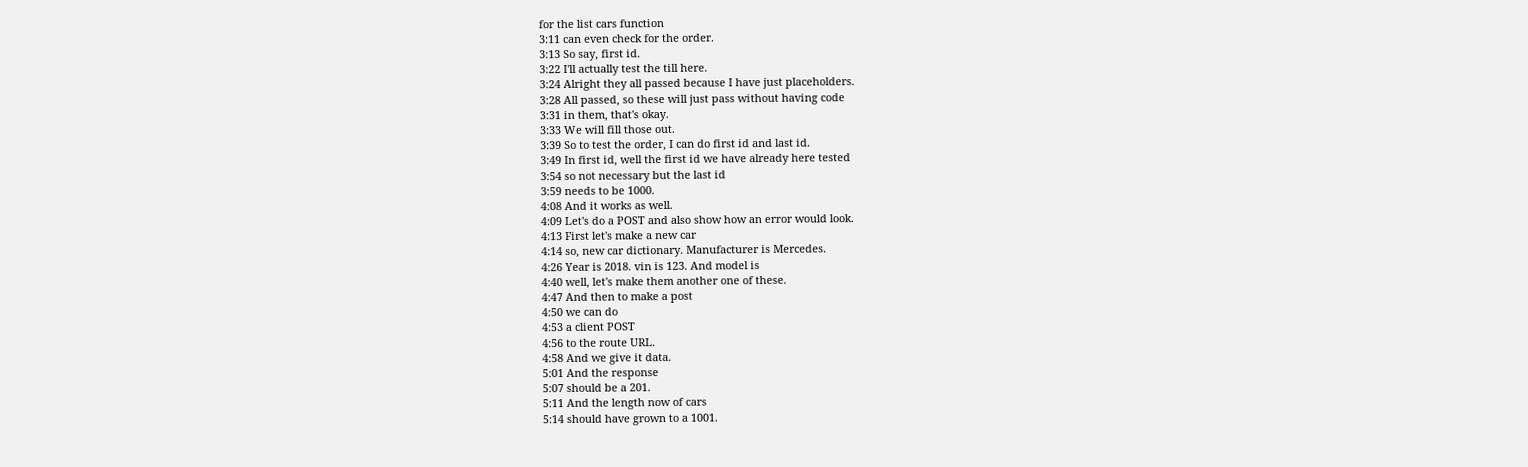for the list cars function
3:11 can even check for the order.
3:13 So say, first id.
3:22 I'll actually test the till here.
3:24 Alright they all passed because I have just placeholders.
3:28 All passed, so these will just pass without having code
3:31 in them, that's okay.
3:33 We will fill those out.
3:39 So to test the order, I can do first id and last id.
3:49 In first id, well the first id we have already here tested
3:54 so not necessary but the last id
3:59 needs to be 1000.
4:08 And it works as well.
4:09 Let's do a POST and also show how an error would look.
4:13 First let's make a new car
4:14 so, new car dictionary. Manufacturer is Mercedes.
4:26 Year is 2018. vin is 123. And model is
4:40 well, let's make them another one of these.
4:47 And then to make a post
4:50 we can do
4:53 a client POST
4:56 to the route URL.
4:58 And we give it data.
5:01 And the response
5:07 should be a 201.
5:11 And the length now of cars
5:14 should have grown to a 1001.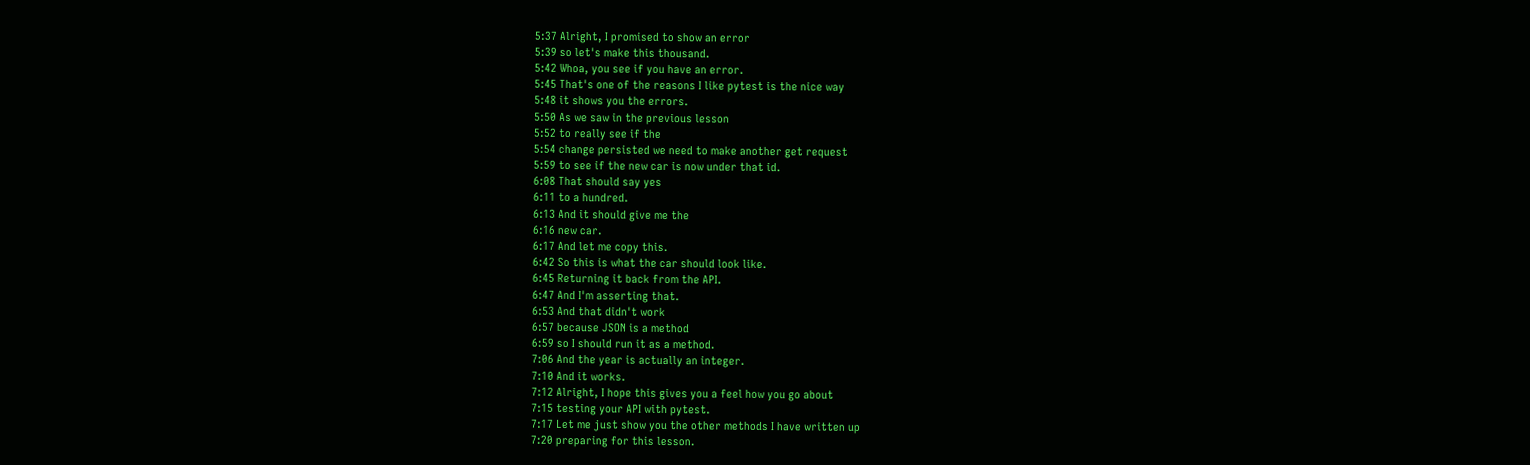5:37 Alright, I promised to show an error
5:39 so let's make this thousand.
5:42 Whoa, you see if you have an error.
5:45 That's one of the reasons I like pytest is the nice way
5:48 it shows you the errors.
5:50 As we saw in the previous lesson
5:52 to really see if the
5:54 change persisted we need to make another get request
5:59 to see if the new car is now under that id.
6:08 That should say yes
6:11 to a hundred.
6:13 And it should give me the
6:16 new car.
6:17 And let me copy this.
6:42 So this is what the car should look like.
6:45 Returning it back from the API.
6:47 And I'm asserting that.
6:53 And that didn't work
6:57 because JSON is a method
6:59 so I should run it as a method.
7:06 And the year is actually an integer.
7:10 And it works.
7:12 Alright, I hope this gives you a feel how you go about
7:15 testing your API with pytest.
7:17 Let me just show you the other methods I have written up
7:20 preparing for this lesson.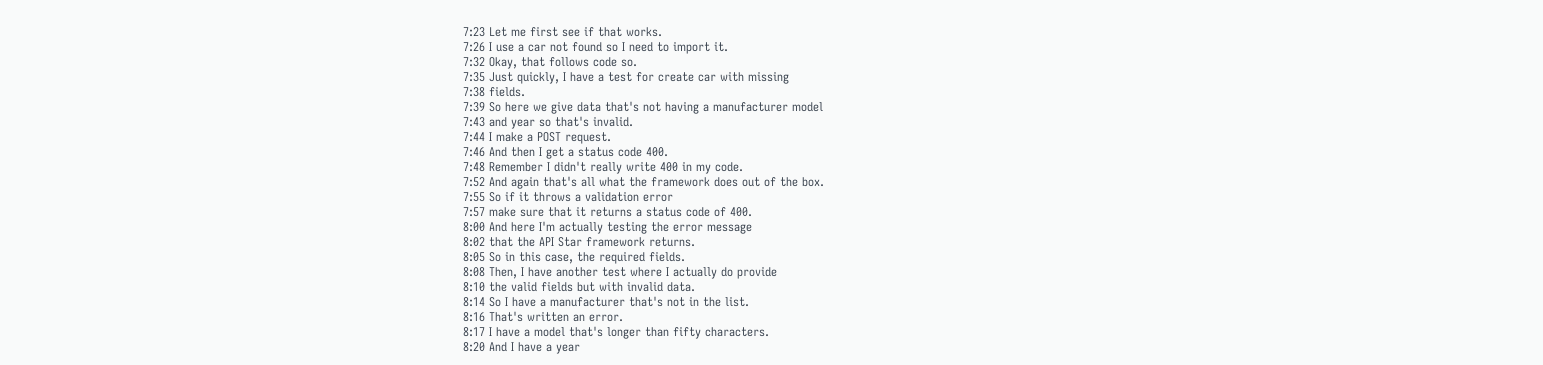7:23 Let me first see if that works.
7:26 I use a car not found so I need to import it.
7:32 Okay, that follows code so.
7:35 Just quickly, I have a test for create car with missing
7:38 fields.
7:39 So here we give data that's not having a manufacturer model
7:43 and year so that's invalid.
7:44 I make a POST request.
7:46 And then I get a status code 400.
7:48 Remember I didn't really write 400 in my code.
7:52 And again that's all what the framework does out of the box.
7:55 So if it throws a validation error
7:57 make sure that it returns a status code of 400.
8:00 And here I'm actually testing the error message
8:02 that the API Star framework returns.
8:05 So in this case, the required fields.
8:08 Then, I have another test where I actually do provide
8:10 the valid fields but with invalid data.
8:14 So I have a manufacturer that's not in the list.
8:16 That's written an error.
8:17 I have a model that's longer than fifty characters.
8:20 And I have a year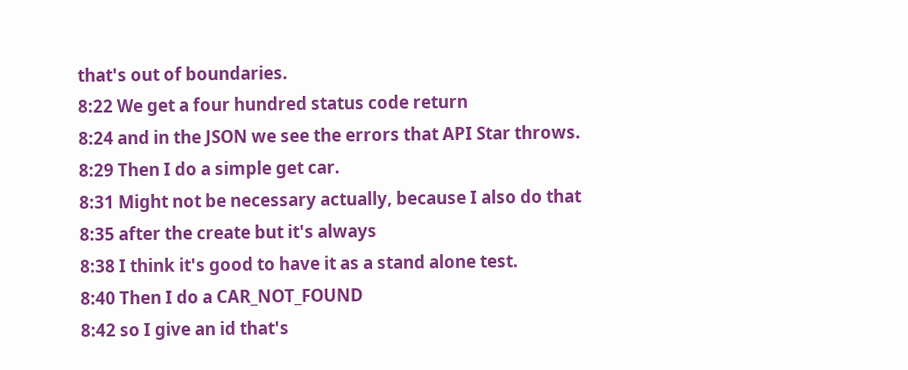that's out of boundaries.
8:22 We get a four hundred status code return
8:24 and in the JSON we see the errors that API Star throws.
8:29 Then I do a simple get car.
8:31 Might not be necessary actually, because I also do that
8:35 after the create but it's always
8:38 I think it's good to have it as a stand alone test.
8:40 Then I do a CAR_NOT_FOUND
8:42 so I give an id that's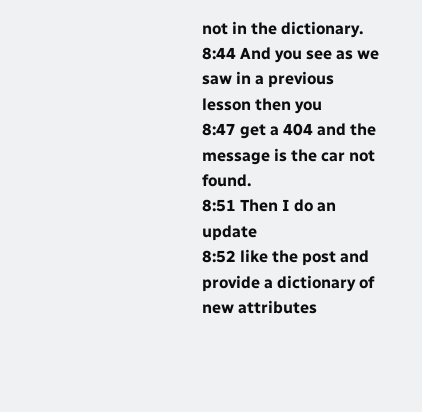not in the dictionary.
8:44 And you see as we saw in a previous lesson then you
8:47 get a 404 and the message is the car not found.
8:51 Then I do an update
8:52 like the post and provide a dictionary of new attributes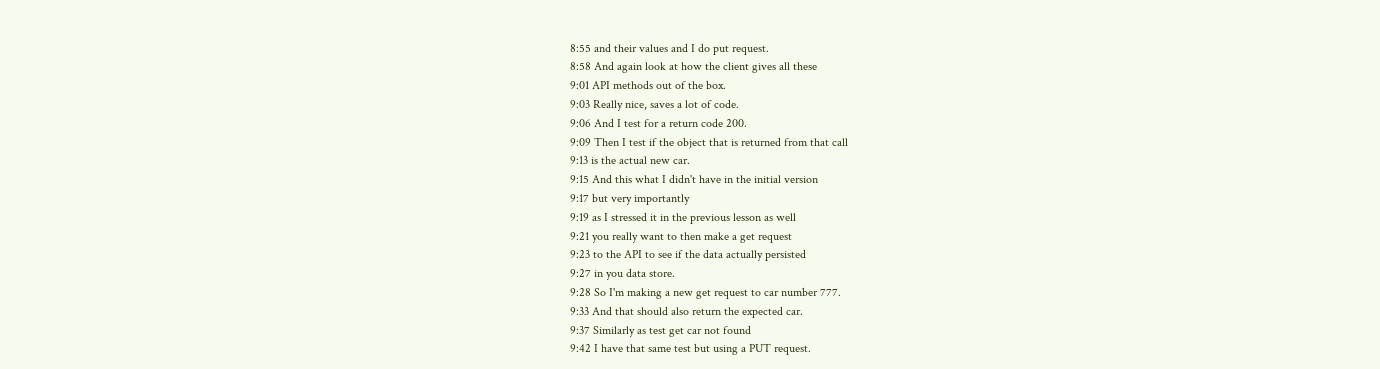8:55 and their values and I do put request.
8:58 And again look at how the client gives all these
9:01 API methods out of the box.
9:03 Really nice, saves a lot of code.
9:06 And I test for a return code 200.
9:09 Then I test if the object that is returned from that call
9:13 is the actual new car.
9:15 And this what I didn't have in the initial version
9:17 but very importantly
9:19 as I stressed it in the previous lesson as well
9:21 you really want to then make a get request
9:23 to the API to see if the data actually persisted
9:27 in you data store.
9:28 So I'm making a new get request to car number 777.
9:33 And that should also return the expected car.
9:37 Similarly as test get car not found
9:42 I have that same test but using a PUT request.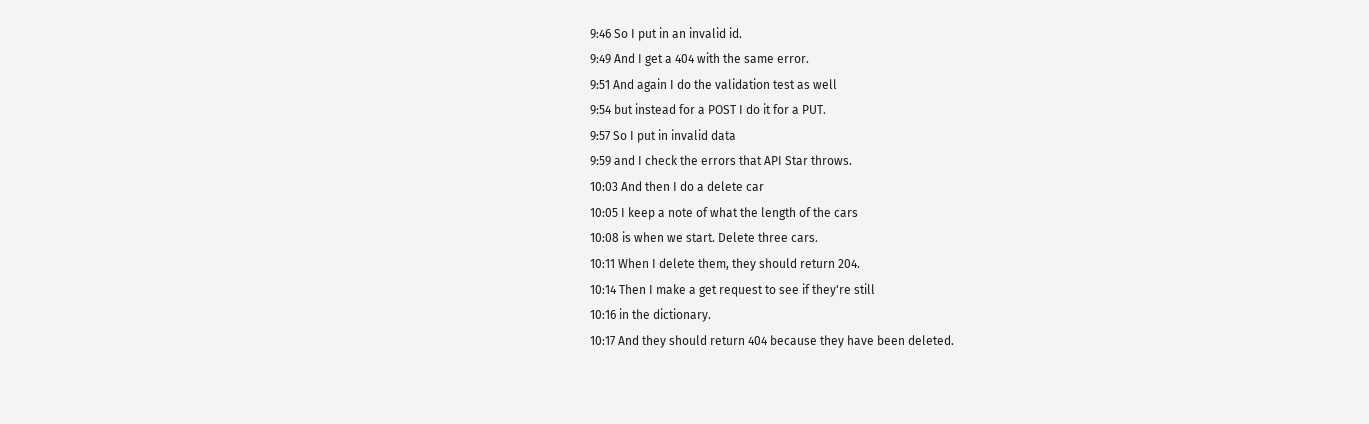9:46 So I put in an invalid id.
9:49 And I get a 404 with the same error.
9:51 And again I do the validation test as well
9:54 but instead for a POST I do it for a PUT.
9:57 So I put in invalid data
9:59 and I check the errors that API Star throws.
10:03 And then I do a delete car
10:05 I keep a note of what the length of the cars
10:08 is when we start. Delete three cars.
10:11 When I delete them, they should return 204.
10:14 Then I make a get request to see if they're still
10:16 in the dictionary.
10:17 And they should return 404 because they have been deleted.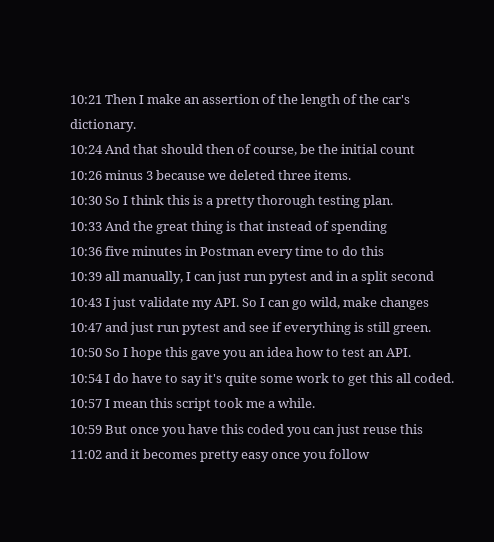10:21 Then I make an assertion of the length of the car's dictionary.
10:24 And that should then of course, be the initial count
10:26 minus 3 because we deleted three items.
10:30 So I think this is a pretty thorough testing plan.
10:33 And the great thing is that instead of spending
10:36 five minutes in Postman every time to do this
10:39 all manually, I can just run pytest and in a split second
10:43 I just validate my API. So I can go wild, make changes
10:47 and just run pytest and see if everything is still green.
10:50 So I hope this gave you an idea how to test an API.
10:54 I do have to say it's quite some work to get this all coded.
10:57 I mean this script took me a while.
10:59 But once you have this coded you can just reuse this
11:02 and it becomes pretty easy once you follow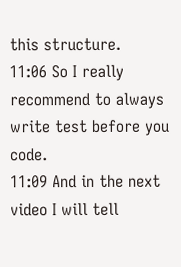this structure.
11:06 So I really recommend to always write test before you code.
11:09 And in the next video I will tell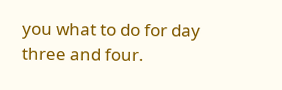you what to do for day three and four.